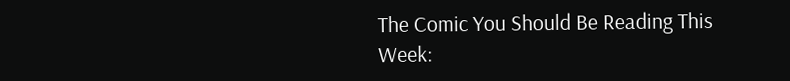The Comic You Should Be Reading This Week: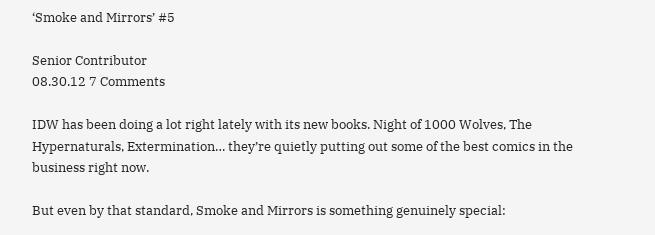‘Smoke and Mirrors’ #5

Senior Contributor
08.30.12 7 Comments

IDW has been doing a lot right lately with its new books. Night of 1000 Wolves, The Hypernaturals, Extermination… they’re quietly putting out some of the best comics in the business right now.

But even by that standard, Smoke and Mirrors is something genuinely special: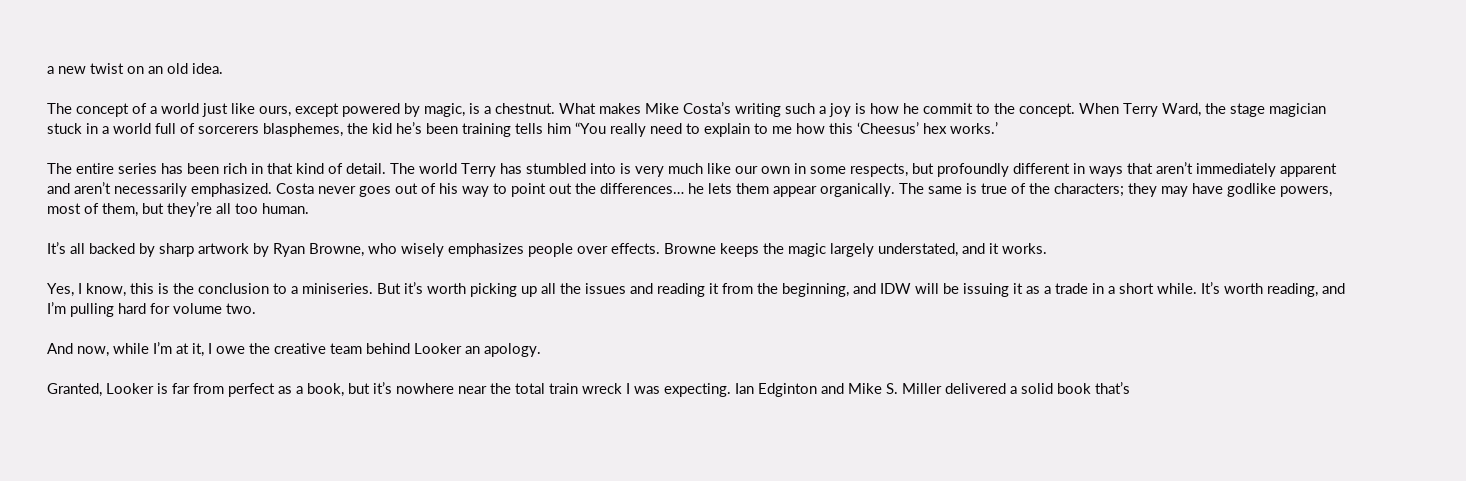a new twist on an old idea.

The concept of a world just like ours, except powered by magic, is a chestnut. What makes Mike Costa’s writing such a joy is how he commit to the concept. When Terry Ward, the stage magician stuck in a world full of sorcerers blasphemes, the kid he’s been training tells him “You really need to explain to me how this ‘Cheesus’ hex works.’

The entire series has been rich in that kind of detail. The world Terry has stumbled into is very much like our own in some respects, but profoundly different in ways that aren’t immediately apparent and aren’t necessarily emphasized. Costa never goes out of his way to point out the differences… he lets them appear organically. The same is true of the characters; they may have godlike powers, most of them, but they’re all too human.

It’s all backed by sharp artwork by Ryan Browne, who wisely emphasizes people over effects. Browne keeps the magic largely understated, and it works.

Yes, I know, this is the conclusion to a miniseries. But it’s worth picking up all the issues and reading it from the beginning, and IDW will be issuing it as a trade in a short while. It’s worth reading, and I’m pulling hard for volume two.

And now, while I’m at it, I owe the creative team behind Looker an apology.

Granted, Looker is far from perfect as a book, but it’s nowhere near the total train wreck I was expecting. Ian Edginton and Mike S. Miller delivered a solid book that’s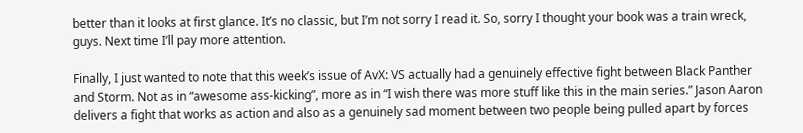better than it looks at first glance. It’s no classic, but I’m not sorry I read it. So, sorry I thought your book was a train wreck, guys. Next time I’ll pay more attention.

Finally, I just wanted to note that this week’s issue of AvX: VS actually had a genuinely effective fight between Black Panther and Storm. Not as in “awesome ass-kicking”, more as in “I wish there was more stuff like this in the main series.” Jason Aaron delivers a fight that works as action and also as a genuinely sad moment between two people being pulled apart by forces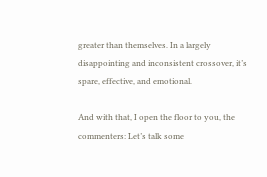greater than themselves. In a largely disappointing and inconsistent crossover, it’s spare, effective, and emotional.

And with that, I open the floor to you, the commenters: Let’s talk some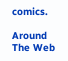comics.

Around The Web